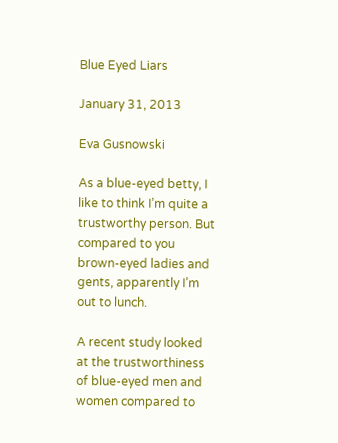Blue Eyed Liars

January 31, 2013

Eva Gusnowski

As a blue-eyed betty, I like to think I’m quite a trustworthy person. But compared to you brown-eyed ladies and gents, apparently I’m out to lunch.

A recent study looked at the trustworthiness of blue-eyed men and women compared to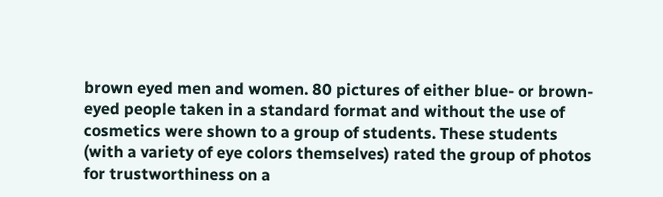brown eyed men and women. 80 pictures of either blue- or brown-eyed people taken in a standard format and without the use of cosmetics were shown to a group of students. These students (with a variety of eye colors themselves) rated the group of photos for trustworthiness on a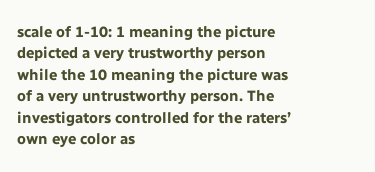scale of 1-10: 1 meaning the picture depicted a very trustworthy person while the 10 meaning the picture was of a very untrustworthy person. The investigators controlled for the raters’ own eye color as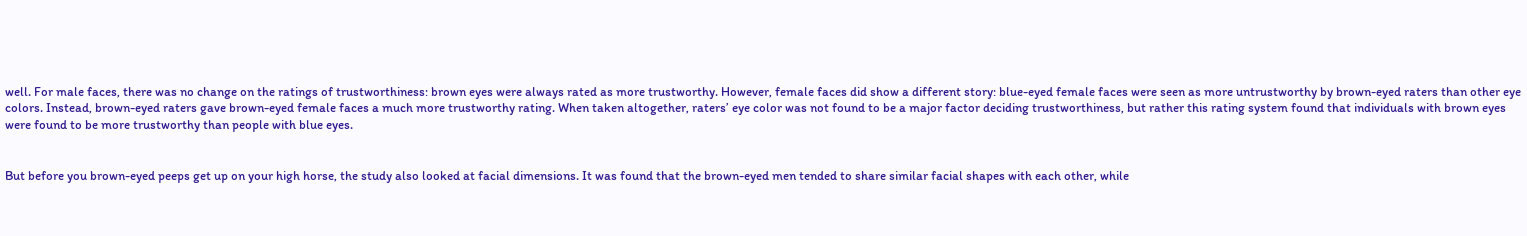well. For male faces, there was no change on the ratings of trustworthiness: brown eyes were always rated as more trustworthy. However, female faces did show a different story: blue-eyed female faces were seen as more untrustworthy by brown-eyed raters than other eye colors. Instead, brown-eyed raters gave brown-eyed female faces a much more trustworthy rating. When taken altogether, raters’ eye color was not found to be a major factor deciding trustworthiness, but rather this rating system found that individuals with brown eyes were found to be more trustworthy than people with blue eyes.


But before you brown-eyed peeps get up on your high horse, the study also looked at facial dimensions. It was found that the brown-eyed men tended to share similar facial shapes with each other, while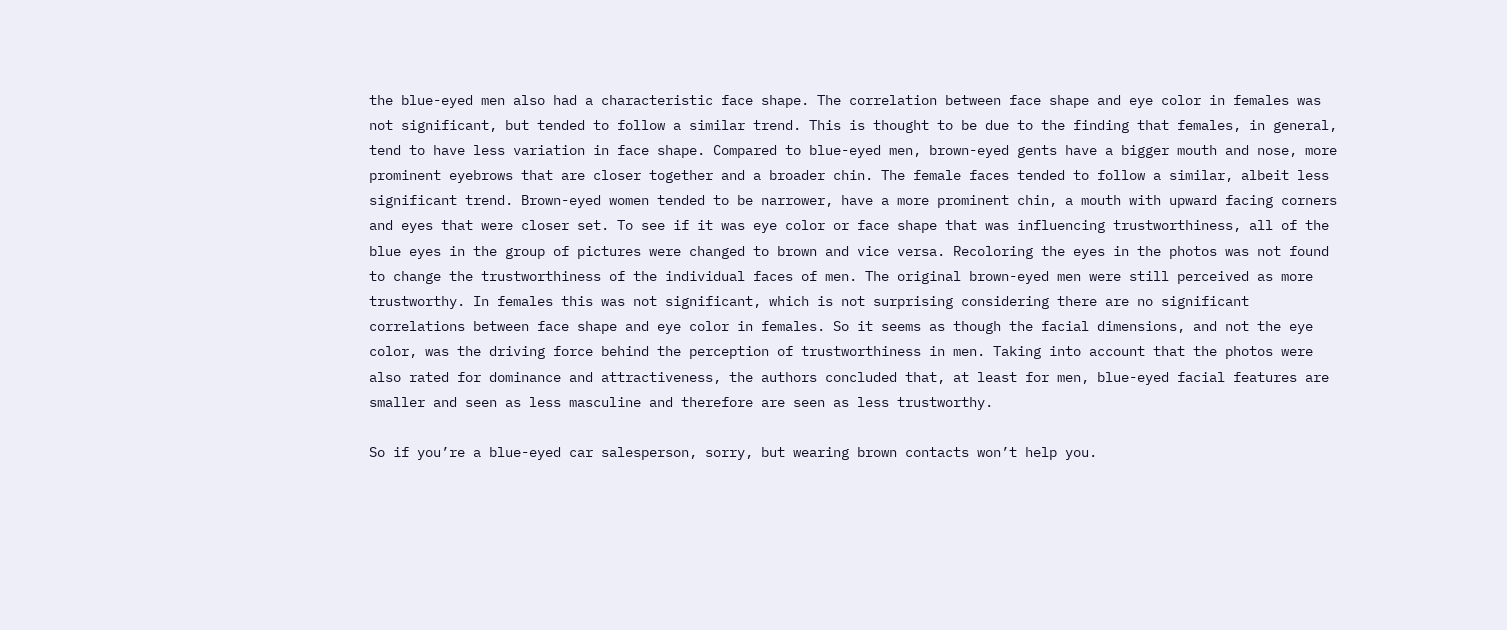the blue-eyed men also had a characteristic face shape. The correlation between face shape and eye color in females was not significant, but tended to follow a similar trend. This is thought to be due to the finding that females, in general, tend to have less variation in face shape. Compared to blue-eyed men, brown-eyed gents have a bigger mouth and nose, more prominent eyebrows that are closer together and a broader chin. The female faces tended to follow a similar, albeit less significant trend. Brown-eyed women tended to be narrower, have a more prominent chin, a mouth with upward facing corners and eyes that were closer set. To see if it was eye color or face shape that was influencing trustworthiness, all of the blue eyes in the group of pictures were changed to brown and vice versa. Recoloring the eyes in the photos was not found to change the trustworthiness of the individual faces of men. The original brown-eyed men were still perceived as more trustworthy. In females this was not significant, which is not surprising considering there are no significant correlations between face shape and eye color in females. So it seems as though the facial dimensions, and not the eye color, was the driving force behind the perception of trustworthiness in men. Taking into account that the photos were also rated for dominance and attractiveness, the authors concluded that, at least for men, blue-eyed facial features are smaller and seen as less masculine and therefore are seen as less trustworthy.

So if you’re a blue-eyed car salesperson, sorry, but wearing brown contacts won’t help you.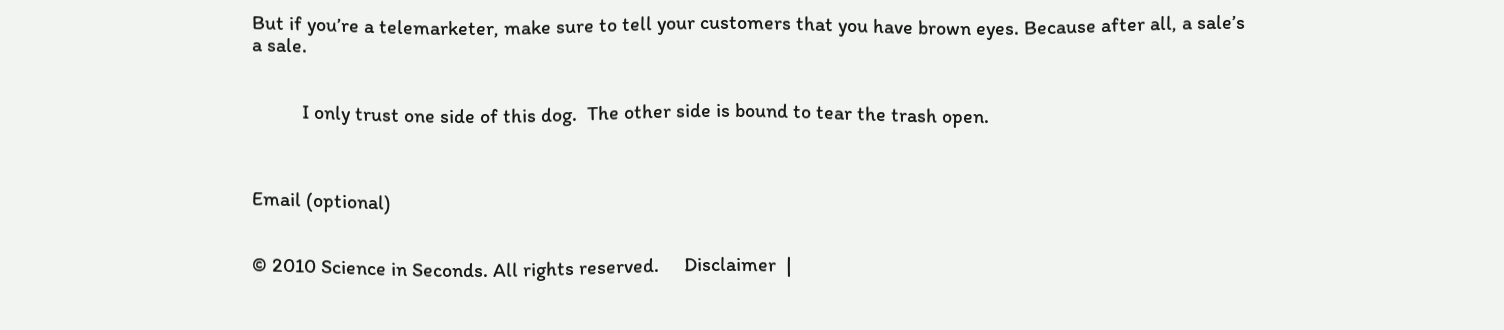But if you’re a telemarketer, make sure to tell your customers that you have brown eyes. Because after all, a sale’s a sale.


          I only trust one side of this dog.  The other side is bound to tear the trash open.



Email (optional)


© 2010 Science in Seconds. All rights reserved.     Disclaimer  |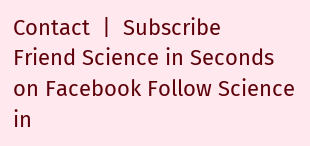Contact  |  Subscribe
Friend Science in Seconds on Facebook Follow Science in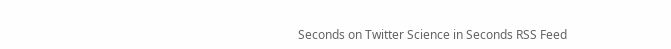Seconds on Twitter Science in Seconds RSS Feed